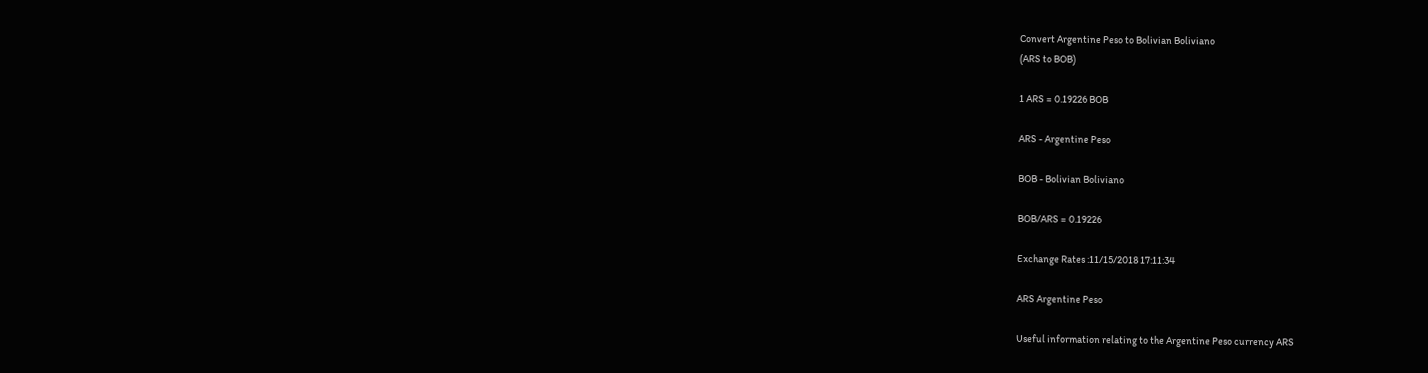Convert Argentine Peso to Bolivian Boliviano
(ARS to BOB)

1 ARS = 0.19226 BOB

ARS - Argentine Peso

BOB - Bolivian Boliviano

BOB/ARS = 0.19226

Exchange Rates :11/15/2018 17:11:34

ARS Argentine Peso

Useful information relating to the Argentine Peso currency ARS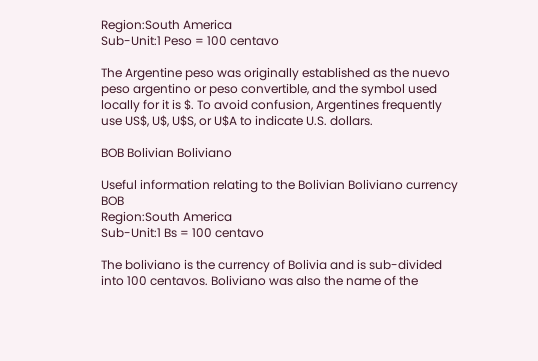Region:South America
Sub-Unit:1 Peso = 100 centavo

The Argentine peso was originally established as the nuevo peso argentino or peso convertible, and the symbol used locally for it is $. To avoid confusion, Argentines frequently use US$, U$, U$S, or U$A to indicate U.S. dollars.

BOB Bolivian Boliviano

Useful information relating to the Bolivian Boliviano currency BOB
Region:South America
Sub-Unit:1 Bs = 100 centavo

The boliviano is the currency of Bolivia and is sub-divided into 100 centavos. Boliviano was also the name of the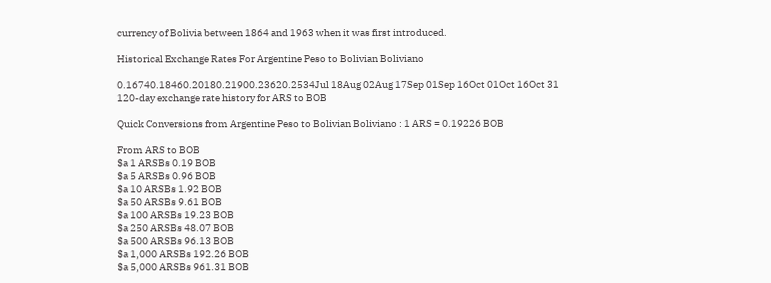currency of Bolivia between 1864 and 1963 when it was first introduced.

Historical Exchange Rates For Argentine Peso to Bolivian Boliviano

0.16740.18460.20180.21900.23620.2534Jul 18Aug 02Aug 17Sep 01Sep 16Oct 01Oct 16Oct 31
120-day exchange rate history for ARS to BOB

Quick Conversions from Argentine Peso to Bolivian Boliviano : 1 ARS = 0.19226 BOB

From ARS to BOB
$a 1 ARSBs 0.19 BOB
$a 5 ARSBs 0.96 BOB
$a 10 ARSBs 1.92 BOB
$a 50 ARSBs 9.61 BOB
$a 100 ARSBs 19.23 BOB
$a 250 ARSBs 48.07 BOB
$a 500 ARSBs 96.13 BOB
$a 1,000 ARSBs 192.26 BOB
$a 5,000 ARSBs 961.31 BOB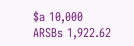$a 10,000 ARSBs 1,922.62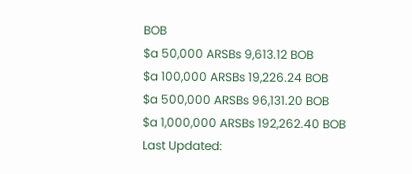BOB
$a 50,000 ARSBs 9,613.12 BOB
$a 100,000 ARSBs 19,226.24 BOB
$a 500,000 ARSBs 96,131.20 BOB
$a 1,000,000 ARSBs 192,262.40 BOB
Last Updated: